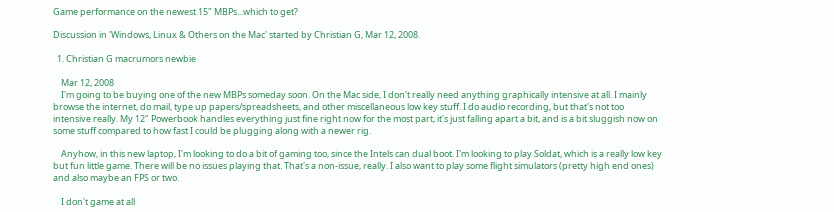Game performance on the newest 15" MBPs...which to get?

Discussion in 'Windows, Linux & Others on the Mac' started by Christian G, Mar 12, 2008.

  1. Christian G macrumors newbie

    Mar 12, 2008
    I'm going to be buying one of the new MBPs someday soon. On the Mac side, I don't really need anything graphically intensive at all. I mainly browse the internet, do mail, type up papers/spreadsheets, and other miscellaneous low key stuff. I do audio recording, but that's not too intensive really. My 12" Powerbook handles everything just fine right now for the most part, it's just falling apart a bit, and is a bit sluggish now on some stuff compared to how fast I could be plugging along with a newer rig.

    Anyhow, in this new laptop, I'm looking to do a bit of gaming too, since the Intels can dual boot. I'm looking to play Soldat, which is a really low key but fun little game. There will be no issues playing that. That's a non-issue, really. I also want to play some flight simulators (pretty high end ones) and also maybe an FPS or two.

    I don't game at all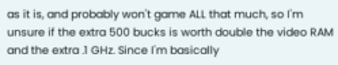as it is, and probably won't game ALL that much, so I'm unsure if the extra 500 bucks is worth double the video RAM and the extra .1 GHz. Since I'm basically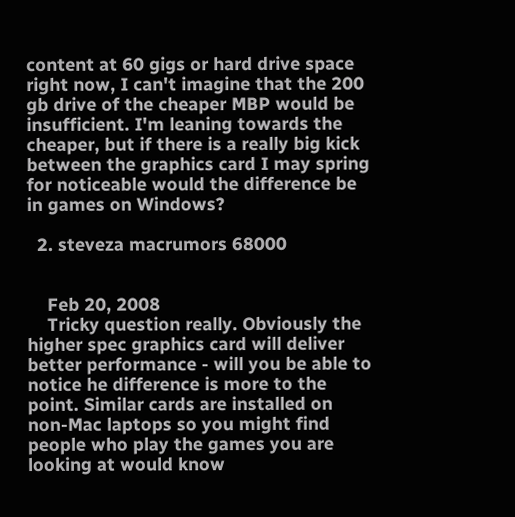content at 60 gigs or hard drive space right now, I can't imagine that the 200 gb drive of the cheaper MBP would be insufficient. I'm leaning towards the cheaper, but if there is a really big kick between the graphics card I may spring for noticeable would the difference be in games on Windows?

  2. steveza macrumors 68000


    Feb 20, 2008
    Tricky question really. Obviously the higher spec graphics card will deliver better performance - will you be able to notice he difference is more to the point. Similar cards are installed on non-Mac laptops so you might find people who play the games you are looking at would know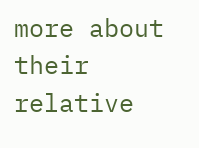more about their relative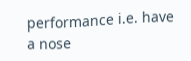performance i.e. have a nose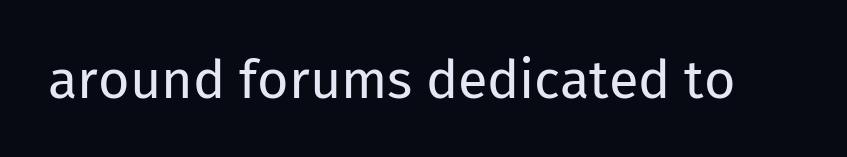around forums dedicated to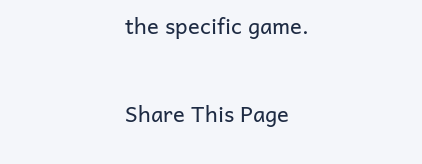the specific game.

Share This Page